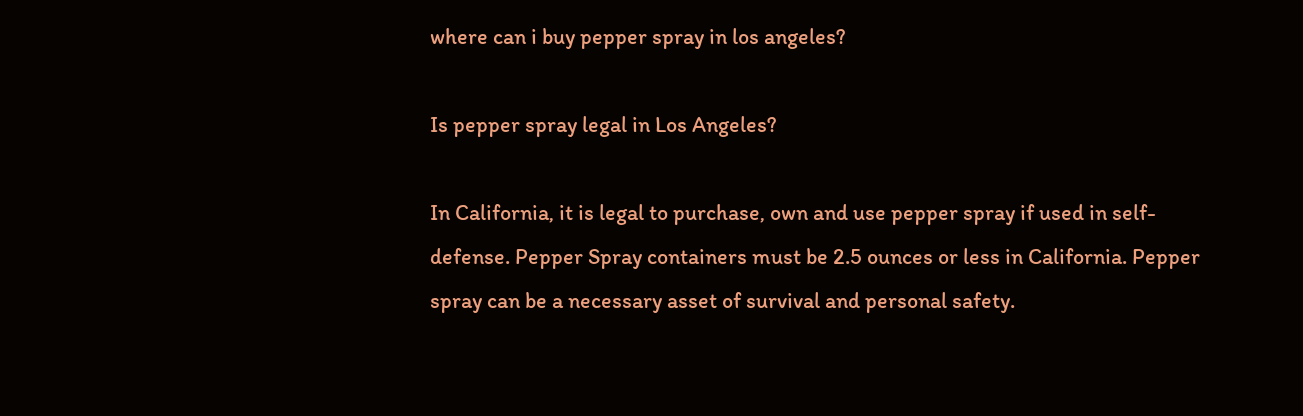where can i buy pepper spray in los angeles?

Is pepper spray legal in Los Angeles?

In California, it is legal to purchase, own and use pepper spray if used in self-defense. Pepper Spray containers must be 2.5 ounces or less in California. Pepper spray can be a necessary asset of survival and personal safety.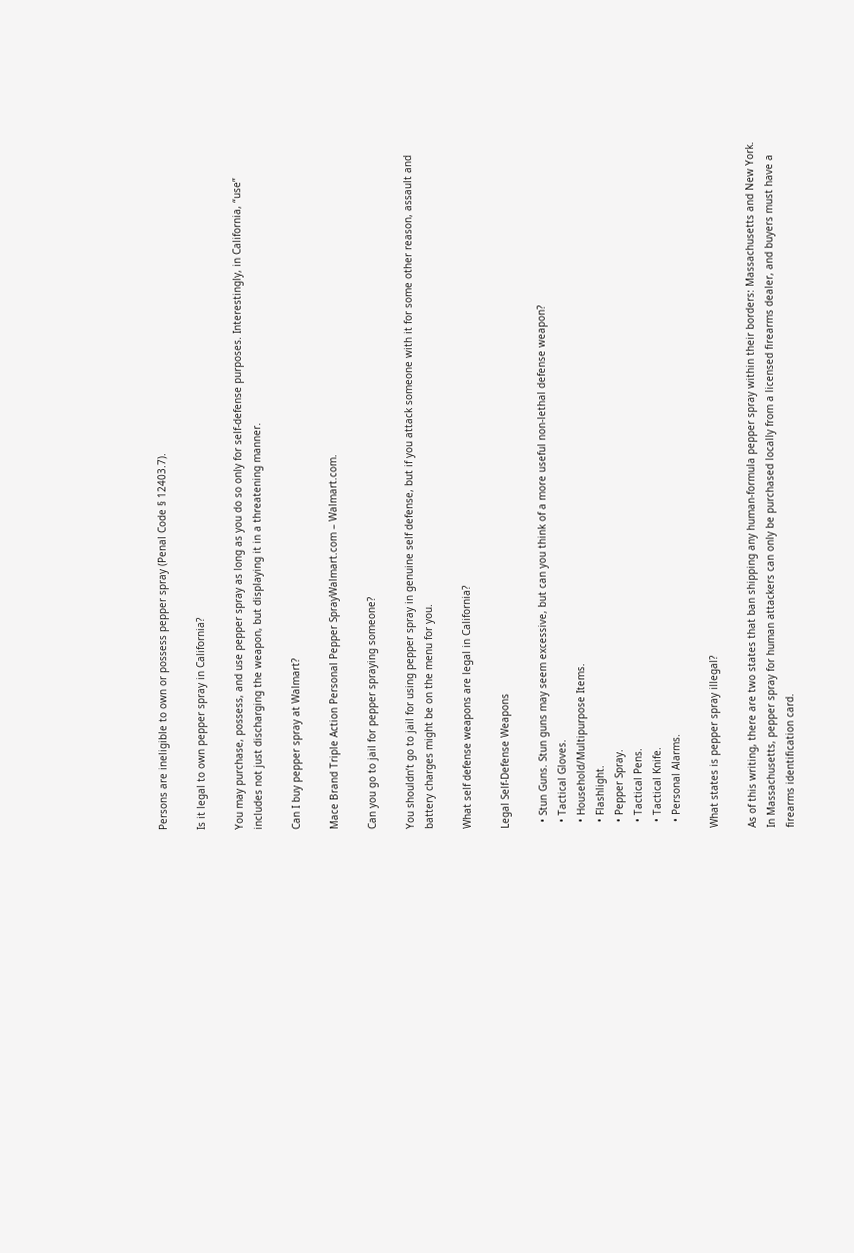Persons are ineligible to own or possess pepper spray (Penal Code § 12403.7).

Is it legal to own pepper spray in California?

You may purchase, possess, and use pepper spray as long as you do so only for self-defense purposes. Interestingly, in California, “use” includes not just discharging the weapon, but displaying it in a threatening manner.

Can I buy pepper spray at Walmart?

Mace Brand Triple Action Personal Pepper SprayWalmart.com – Walmart.com.

Can you go to jail for pepper spraying someone?

You shouldn’t go to jail for using pepper spray in genuine self defense, but if you attack someone with it for some other reason, assault and battery charges might be on the menu for you.

What self defense weapons are legal in California?

Legal Self-Defense Weapons

  • Stun Guns. Stun guns may seem excessive, but can you think of a more useful non-lethal defense weapon?
  • Tactical Gloves.
  • Household/Multipurpose Items.
  • Flashlight.
  • Pepper Spray.
  • Tactical Pens.
  • Tactical Knife.
  • Personal Alarms.

What states is pepper spray illegal?

As of this writing, there are two states that ban shipping any human-formula pepper spray within their borders: Massachusetts and New York. In Massachusetts, pepper spray for human attackers can only be purchased locally from a licensed firearms dealer, and buyers must have a firearms identification card.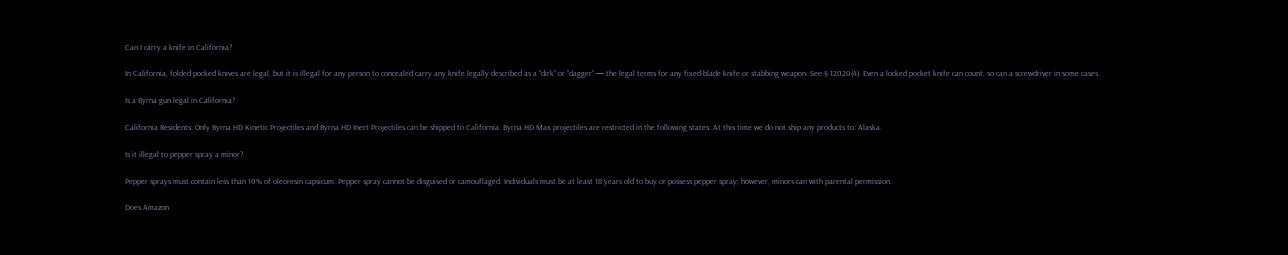Can I carry a knife in California?

In California, folded pocked knives are legal, but it is illegal for any person to concealed carry any knife legally described as a “dirk” or “dagger” — the legal terms for any fixed-blade knife or stabbing weapon. See § 12020(4). Even a locked pocket knife can count, so can a screwdriver in some cases.

Is a Byrna gun legal in California?

California Residents: Only Byrna HD Kinetic Projectiles and Byrna HD Inert Projectiles can be shipped to California. Byrna HD Max projectiles are restricted in the following states: At this time we do not ship any products to: Alaska.

Is it illegal to pepper spray a minor?

Pepper sprays must contain less than 10% of oleoresin capsicum. Pepper spray cannot be disguised or camouflaged. Individuals must be at least 18 years old to buy or possess pepper spray; however, minors can with parental permission.

Does Amazon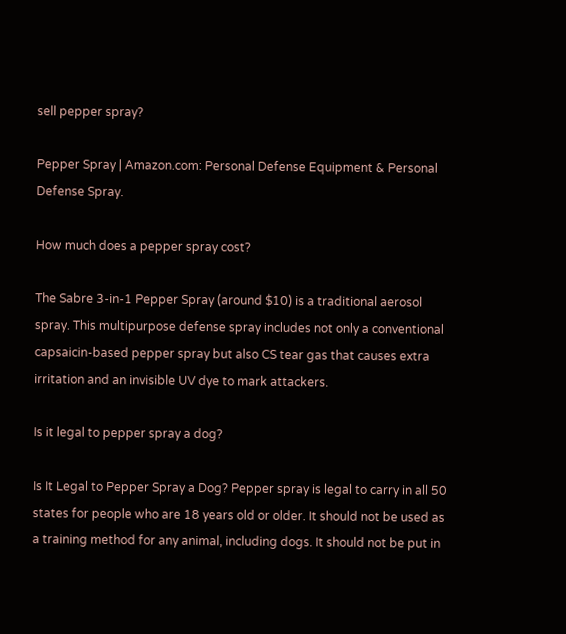sell pepper spray?

Pepper Spray | Amazon.com: Personal Defense Equipment & Personal Defense Spray.

How much does a pepper spray cost?

The Sabre 3-in-1 Pepper Spray (around $10) is a traditional aerosol spray. This multipurpose defense spray includes not only a conventional capsaicin-based pepper spray but also CS tear gas that causes extra irritation and an invisible UV dye to mark attackers.

Is it legal to pepper spray a dog?

Is It Legal to Pepper Spray a Dog? Pepper spray is legal to carry in all 50 states for people who are 18 years old or older. It should not be used as a training method for any animal, including dogs. It should not be put in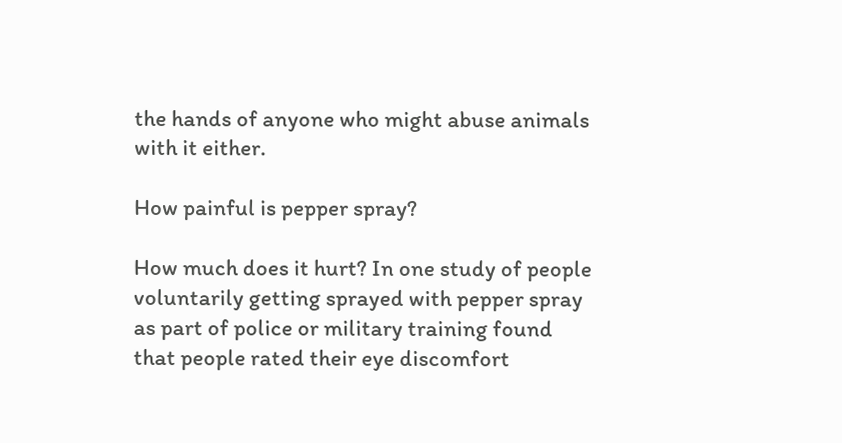the hands of anyone who might abuse animals with it either.

How painful is pepper spray?

How much does it hurt? In one study of people voluntarily getting sprayed with pepper spray as part of police or military training found that people rated their eye discomfort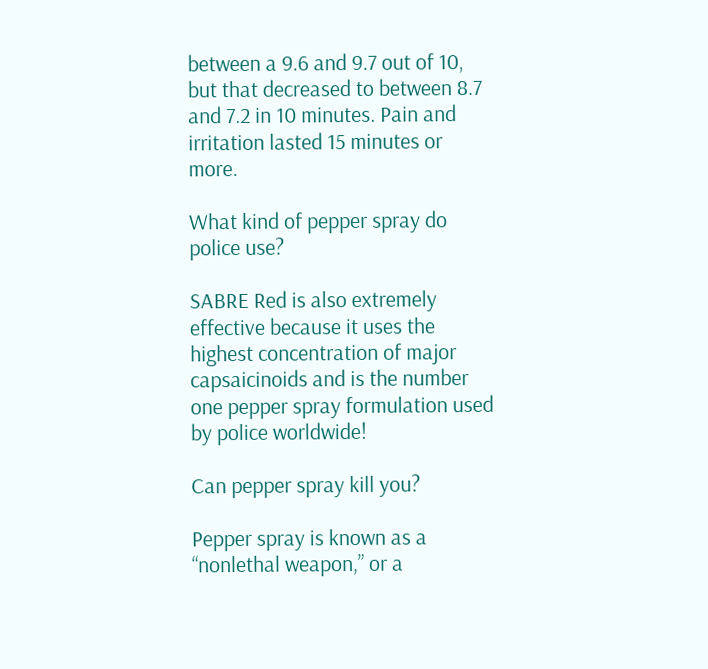between a 9.6 and 9.7 out of 10, but that decreased to between 8.7 and 7.2 in 10 minutes. Pain and irritation lasted 15 minutes or more.

What kind of pepper spray do police use?

SABRE Red is also extremely effective because it uses the highest concentration of major capsaicinoids and is the number one pepper spray formulation used by police worldwide!

Can pepper spray kill you?

Pepper spray is known as a “nonlethal weapon,” or a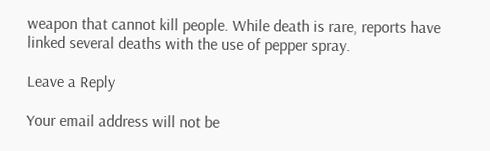weapon that cannot kill people. While death is rare, reports have linked several deaths with the use of pepper spray.

Leave a Reply

Your email address will not be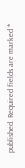published. Required fields are marked *